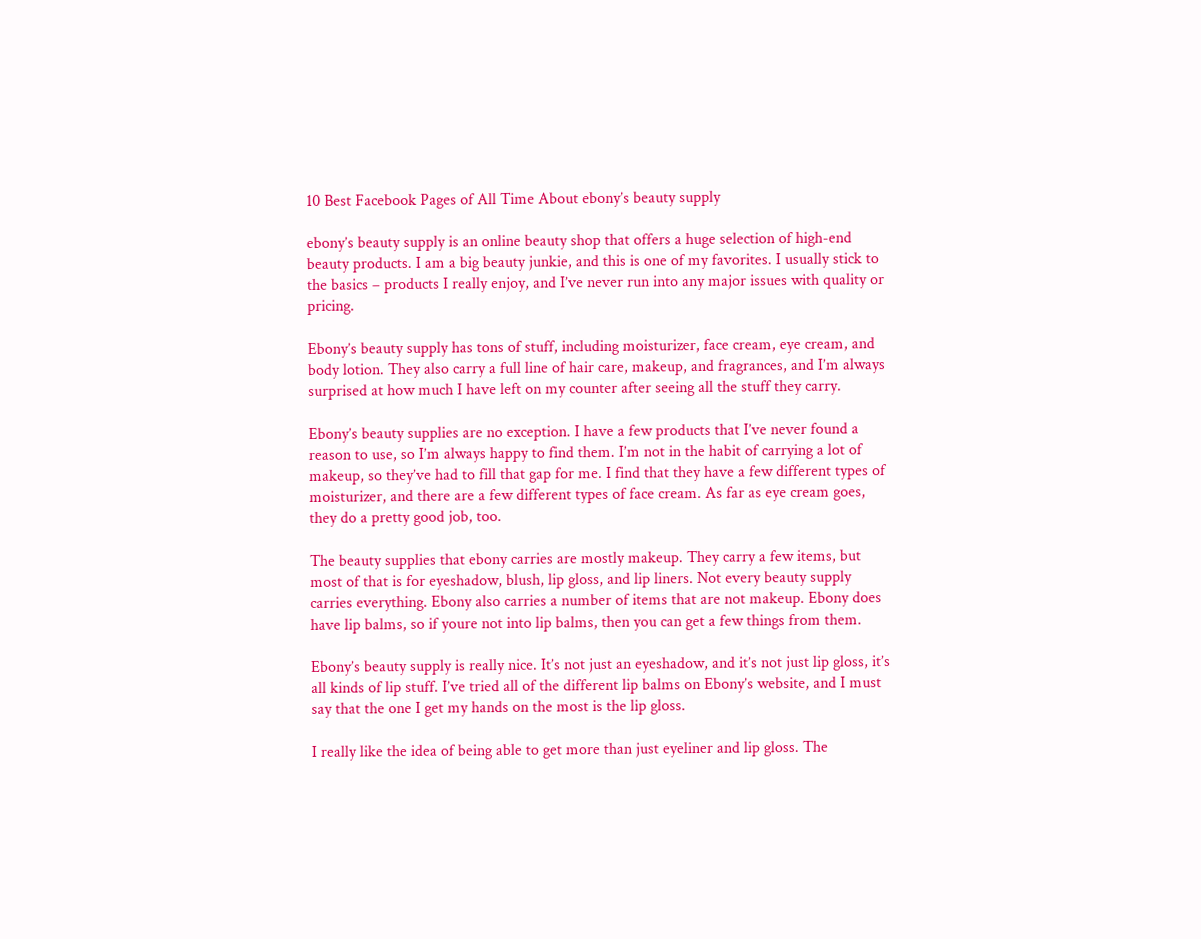10 Best Facebook Pages of All Time About ebony’s beauty supply

ebony’s beauty supply is an online beauty shop that offers a huge selection of high-end beauty products. I am a big beauty junkie, and this is one of my favorites. I usually stick to the basics – products I really enjoy, and I’ve never run into any major issues with quality or pricing.

Ebony’s beauty supply has tons of stuff, including moisturizer, face cream, eye cream, and body lotion. They also carry a full line of hair care, makeup, and fragrances, and I’m always surprised at how much I have left on my counter after seeing all the stuff they carry.

Ebony’s beauty supplies are no exception. I have a few products that I’ve never found a reason to use, so I’m always happy to find them. I’m not in the habit of carrying a lot of makeup, so they’ve had to fill that gap for me. I find that they have a few different types of moisturizer, and there are a few different types of face cream. As far as eye cream goes, they do a pretty good job, too.

The beauty supplies that ebony carries are mostly makeup. They carry a few items, but most of that is for eyeshadow, blush, lip gloss, and lip liners. Not every beauty supply carries everything. Ebony also carries a number of items that are not makeup. Ebony does have lip balms, so if youre not into lip balms, then you can get a few things from them.

Ebony’s beauty supply is really nice. It’s not just an eyeshadow, and it’s not just lip gloss, it’s all kinds of lip stuff. I’ve tried all of the different lip balms on Ebony’s website, and I must say that the one I get my hands on the most is the lip gloss.

I really like the idea of being able to get more than just eyeliner and lip gloss. The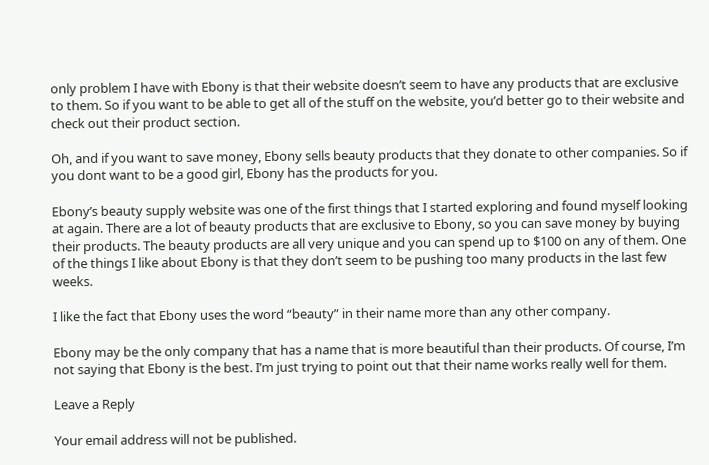only problem I have with Ebony is that their website doesn’t seem to have any products that are exclusive to them. So if you want to be able to get all of the stuff on the website, you’d better go to their website and check out their product section.

Oh, and if you want to save money, Ebony sells beauty products that they donate to other companies. So if you dont want to be a good girl, Ebony has the products for you.

Ebony’s beauty supply website was one of the first things that I started exploring and found myself looking at again. There are a lot of beauty products that are exclusive to Ebony, so you can save money by buying their products. The beauty products are all very unique and you can spend up to $100 on any of them. One of the things I like about Ebony is that they don’t seem to be pushing too many products in the last few weeks.

I like the fact that Ebony uses the word “beauty” in their name more than any other company.

Ebony may be the only company that has a name that is more beautiful than their products. Of course, I’m not saying that Ebony is the best. I’m just trying to point out that their name works really well for them.

Leave a Reply

Your email address will not be published.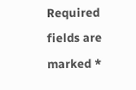Required fields are marked *